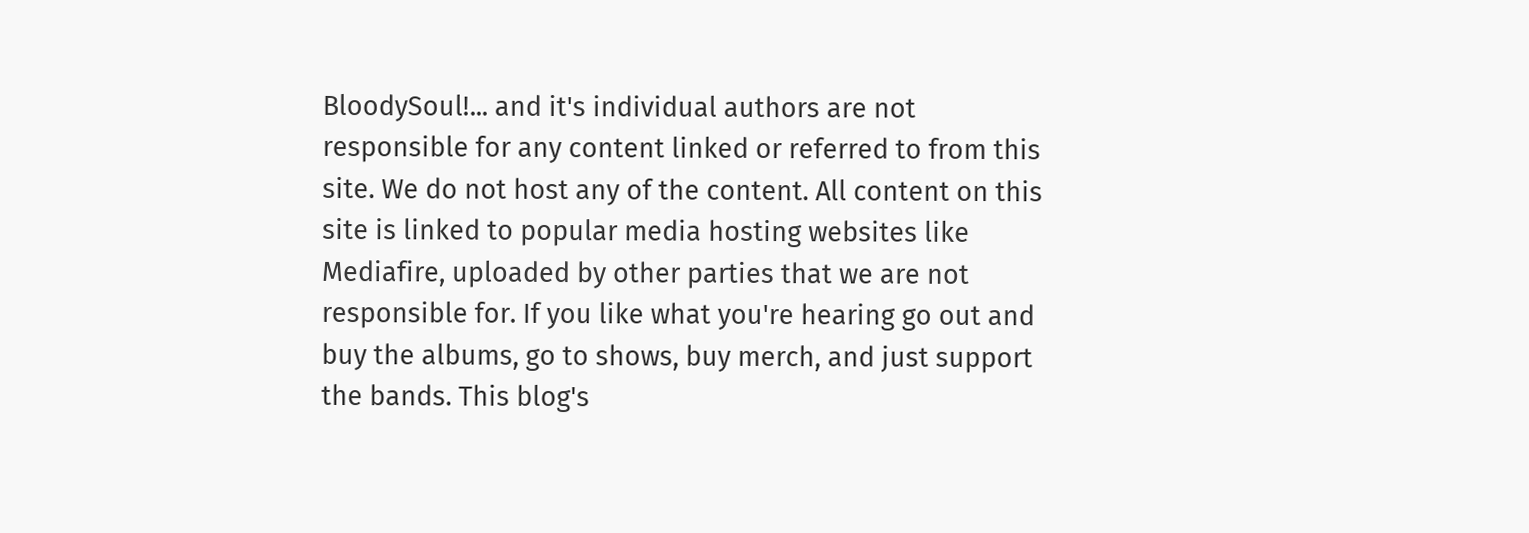BloodySoul!... and it's individual authors are not responsible for any content linked or referred to from this site. We do not host any of the content. All content on this site is linked to popular media hosting websites like Mediafire, uploaded by other parties that we are not responsible for. If you like what you're hearing go out and buy the albums, go to shows, buy merch, and just support the bands. This blog's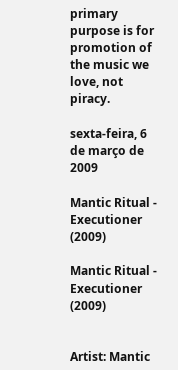primary purpose is for promotion of the music we love, not piracy.

sexta-feira, 6 de março de 2009

Mantic Ritual - Executioner (2009)

Mantic Ritual - Executioner (2009)


Artist: Mantic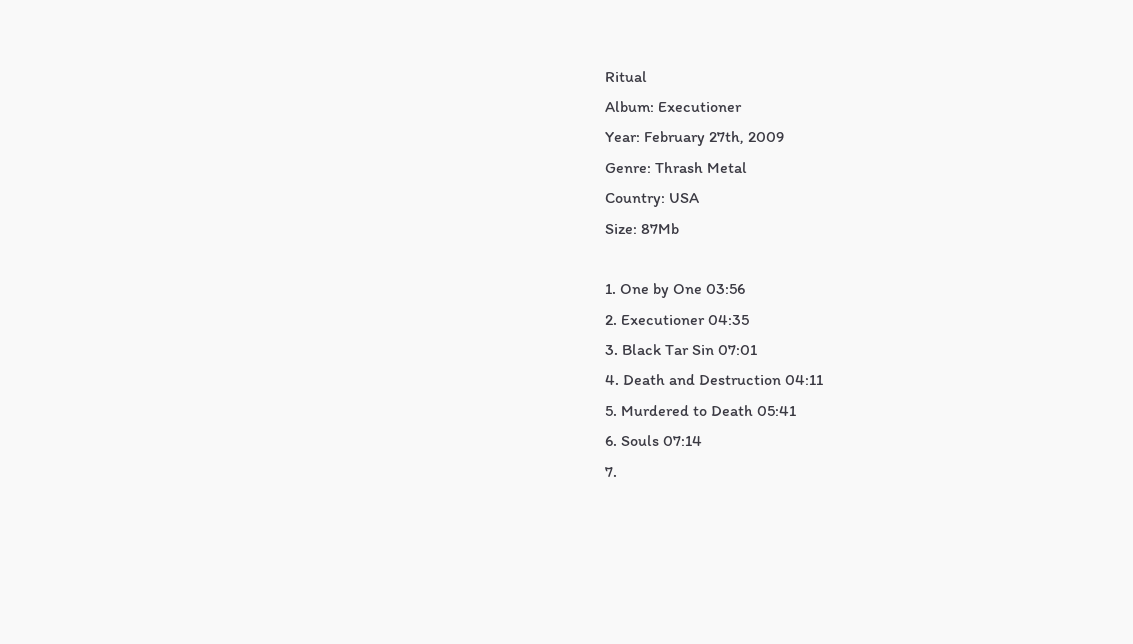Ritual
Album: Executioner
Year: February 27th, 2009
Genre: Thrash Metal
Country: USA
Size: 87Mb

1. One by One 03:56
2. Executioner 04:35
3. Black Tar Sin 07:01
4. Death and Destruction 04:11
5. Murdered to Death 05:41
6. Souls 07:14
7.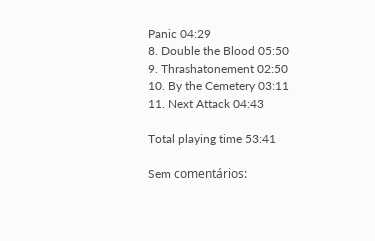Panic 04:29
8. Double the Blood 05:50
9. Thrashatonement 02:50
10. By the Cemetery 03:11
11. Next Attack 04:43

Total playing time 53:41

Sem comentários: